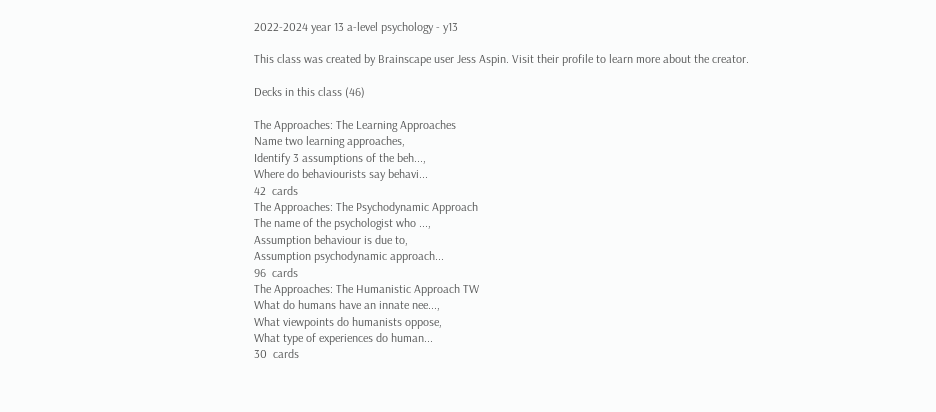2022-2024 year 13 a-level psychology - y13

This class was created by Brainscape user Jess Aspin. Visit their profile to learn more about the creator.

Decks in this class (46)

The Approaches: The Learning Approaches
Name two learning approaches,
Identify 3 assumptions of the beh...,
Where do behaviourists say behavi...
42  cards
The Approaches: The Psychodynamic Approach
The name of the psychologist who ...,
Assumption behaviour is due to,
Assumption psychodynamic approach...
96  cards
The Approaches: The Humanistic Approach TW
What do humans have an innate nee...,
What viewpoints do humanists oppose,
What type of experiences do human...
30  cards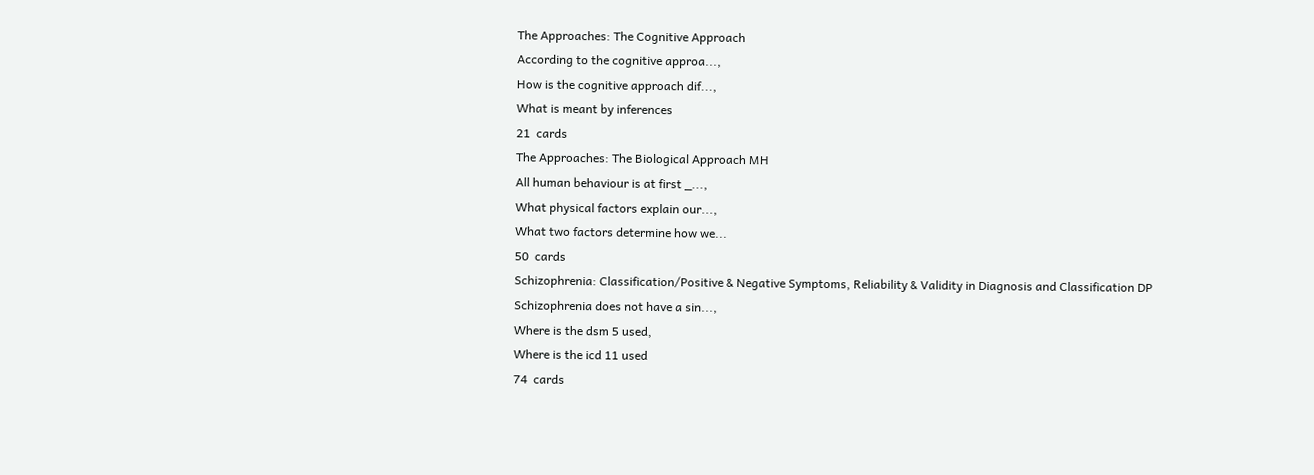The Approaches: The Cognitive Approach
According to the cognitive approa...,
How is the cognitive approach dif...,
What is meant by inferences
21  cards
The Approaches: The Biological Approach MH
All human behaviour is at first _...,
What physical factors explain our...,
What two factors determine how we...
50  cards
Schizophrenia: Classification/Positive & Negative Symptoms, Reliability & Validity in Diagnosis and Classification DP
Schizophrenia does not have a sin...,
Where is the dsm 5 used,
Where is the icd 11 used
74  cards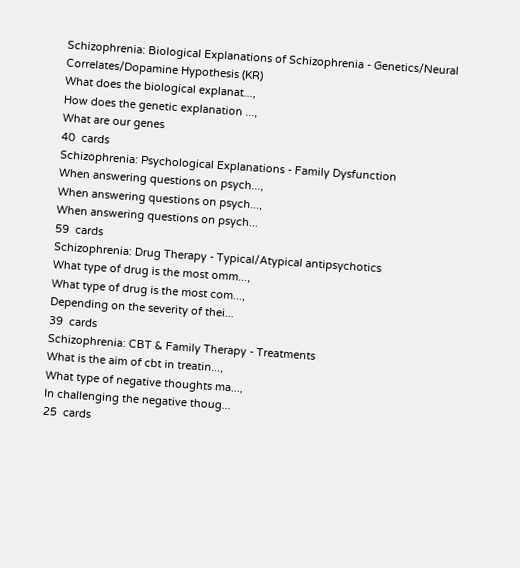Schizophrenia: Biological Explanations of Schizophrenia - Genetics/Neural Correlates/Dopamine Hypothesis (KR)
What does the biological explanat...,
How does the genetic explanation ...,
What are our genes
40  cards
Schizophrenia: Psychological Explanations - Family Dysfunction
When answering questions on psych...,
When answering questions on psych...,
When answering questions on psych...
59  cards
Schizophrenia: Drug Therapy - Typical/Atypical antipsychotics
What type of drug is the most omm...,
What type of drug is the most com...,
Depending on the severity of thei...
39  cards
Schizophrenia: CBT & Family Therapy - Treatments
What is the aim of cbt in treatin...,
What type of negative thoughts ma...,
In challenging the negative thoug...
25  cards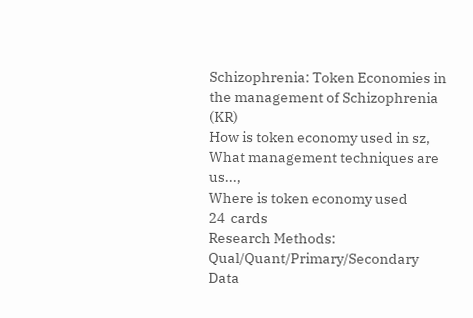Schizophrenia: Token Economies in the management of Schizophrenia (KR)
How is token economy used in sz,
What management techniques are us...,
Where is token economy used
24  cards
Research Methods: Qual/Quant/Primary/Secondary Data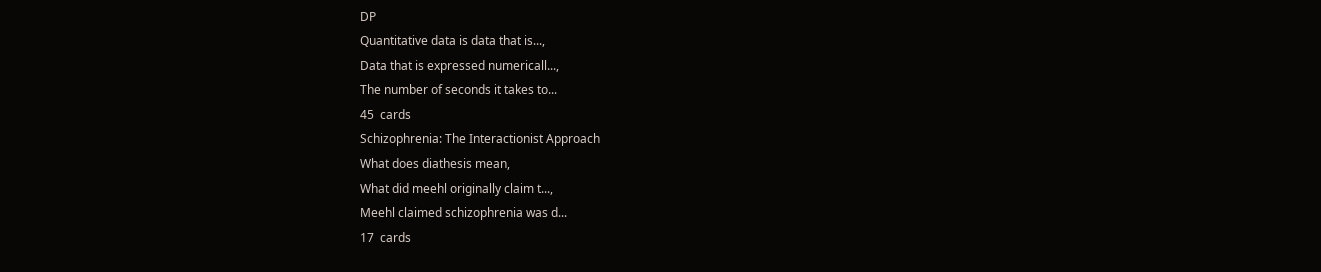DP
Quantitative data is data that is...,
Data that is expressed numericall...,
The number of seconds it takes to...
45  cards
Schizophrenia: The Interactionist Approach
What does diathesis mean,
What did meehl originally claim t...,
Meehl claimed schizophrenia was d...
17  cards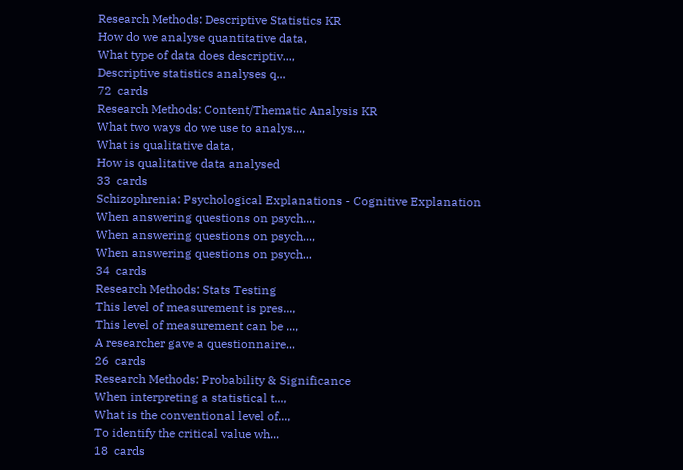Research Methods: Descriptive Statistics KR
How do we analyse quantitative data,
What type of data does descriptiv...,
Descriptive statistics analyses q...
72  cards
Research Methods: Content/Thematic Analysis KR
What two ways do we use to analys...,
What is qualitative data,
How is qualitative data analysed
33  cards
Schizophrenia: Psychological Explanations - Cognitive Explanation
When answering questions on psych...,
When answering questions on psych...,
When answering questions on psych...
34  cards
Research Methods: Stats Testing
This level of measurement is pres...,
This level of measurement can be ...,
A researcher gave a questionnaire...
26  cards
Research Methods: Probability & Significance
When interpreting a statistical t...,
What is the conventional level of...,
To identify the critical value wh...
18  cards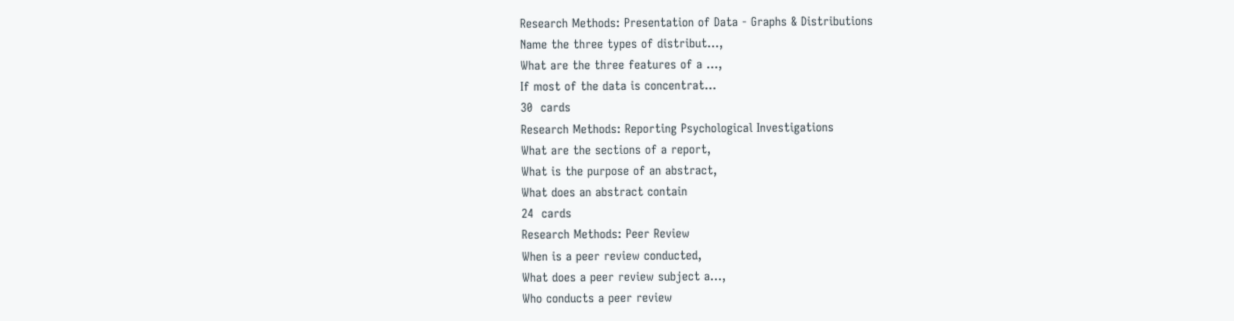Research Methods: Presentation of Data - Graphs & Distributions
Name the three types of distribut...,
What are the three features of a ...,
If most of the data is concentrat...
30  cards
Research Methods: Reporting Psychological Investigations
What are the sections of a report,
What is the purpose of an abstract,
What does an abstract contain
24  cards
Research Methods: Peer Review
When is a peer review conducted,
What does a peer review subject a...,
Who conducts a peer review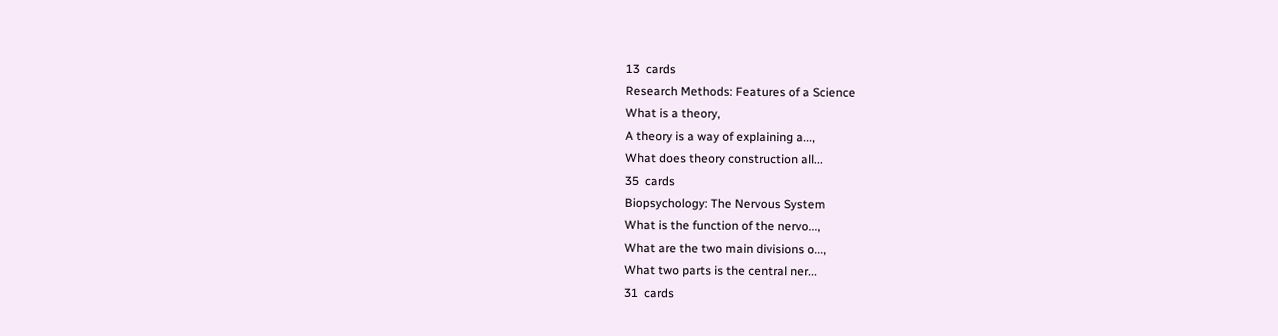13  cards
Research Methods: Features of a Science
What is a theory,
A theory is a way of explaining a...,
What does theory construction all...
35  cards
Biopsychology: The Nervous System
What is the function of the nervo...,
What are the two main divisions o...,
What two parts is the central ner...
31  cards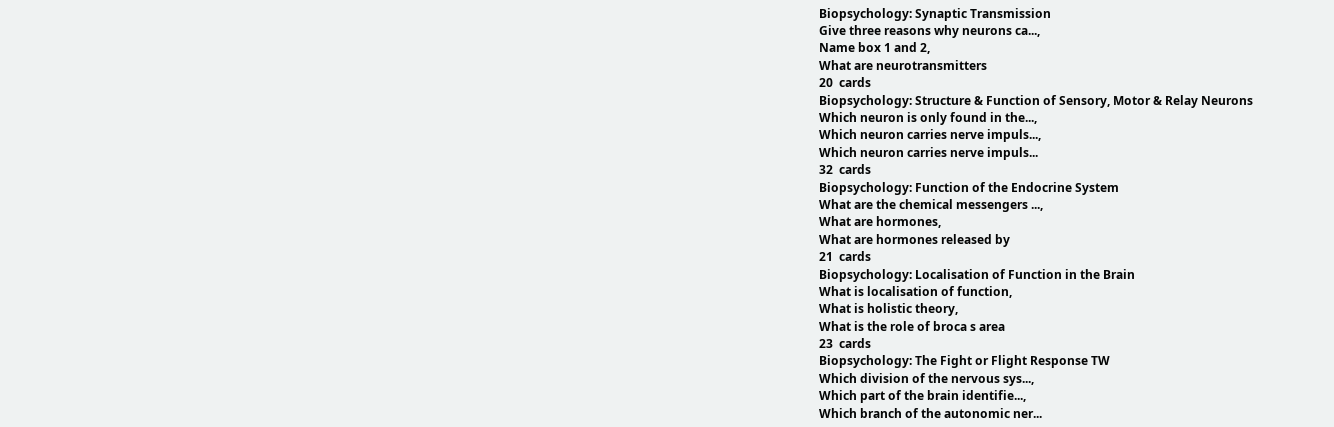Biopsychology: Synaptic Transmission
Give three reasons why neurons ca...,
Name box 1 and 2,
What are neurotransmitters
20  cards
Biopsychology: Structure & Function of Sensory, Motor & Relay Neurons
Which neuron is only found in the...,
Which neuron carries nerve impuls...,
Which neuron carries nerve impuls...
32  cards
Biopsychology: Function of the Endocrine System
What are the chemical messengers ...,
What are hormones,
What are hormones released by
21  cards
Biopsychology: Localisation of Function in the Brain
What is localisation of function,
What is holistic theory,
What is the role of broca s area
23  cards
Biopsychology: The Fight or Flight Response TW
Which division of the nervous sys...,
Which part of the brain identifie...,
Which branch of the autonomic ner...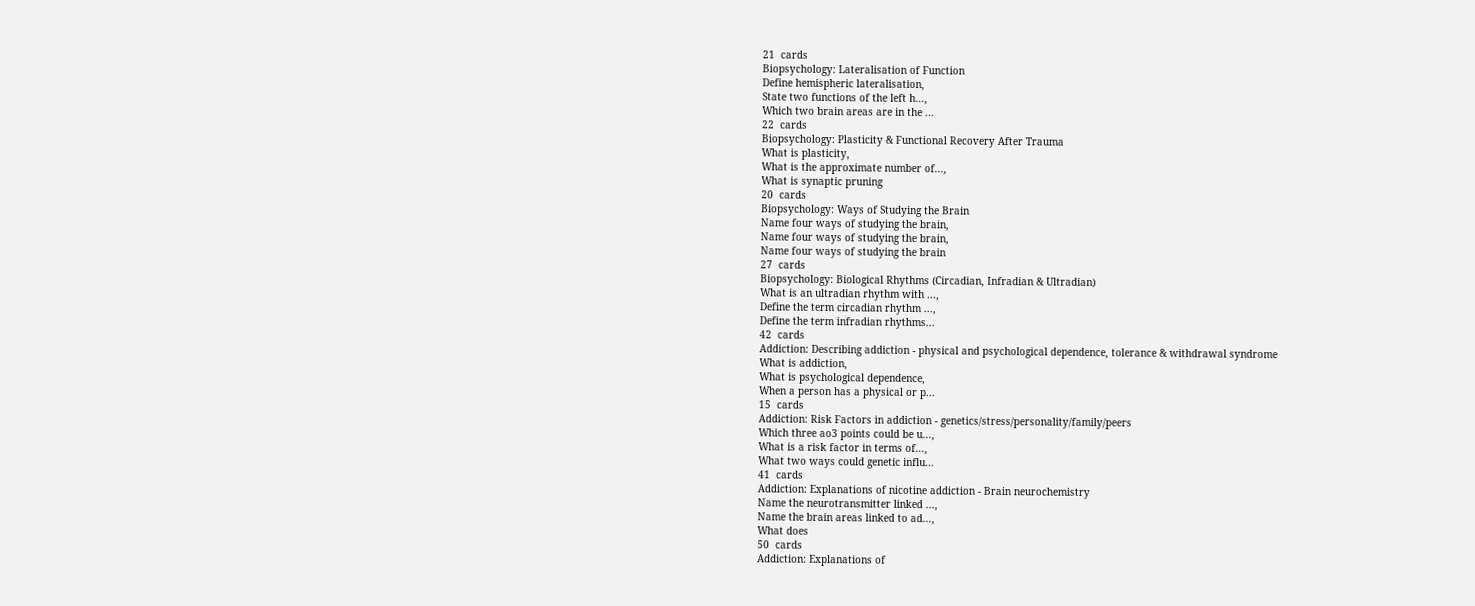21  cards
Biopsychology: Lateralisation of Function
Define hemispheric lateralisation,
State two functions of the left h...,
Which two brain areas are in the ...
22  cards
Biopsychology: Plasticity & Functional Recovery After Trauma
What is plasticity,
What is the approximate number of...,
What is synaptic pruning
20  cards
Biopsychology: Ways of Studying the Brain
Name four ways of studying the brain,
Name four ways of studying the brain,
Name four ways of studying the brain
27  cards
Biopsychology: Biological Rhythms (Circadian, Infradian & Ultradian)
What is an ultradian rhythm with ...,
Define the term circadian rhythm ...,
Define the term infradian rhythms...
42  cards
Addiction: Describing addiction - physical and psychological dependence, tolerance & withdrawal syndrome
What is addiction,
What is psychological dependence,
When a person has a physical or p...
15  cards
Addiction: Risk Factors in addiction - genetics/stress/personality/family/peers
Which three ao3 points could be u...,
What is a risk factor in terms of...,
What two ways could genetic influ...
41  cards
Addiction: Explanations of nicotine addiction - Brain neurochemistry
Name the neurotransmitter linked ...,
Name the brain areas linked to ad...,
What does
50  cards
Addiction: Explanations of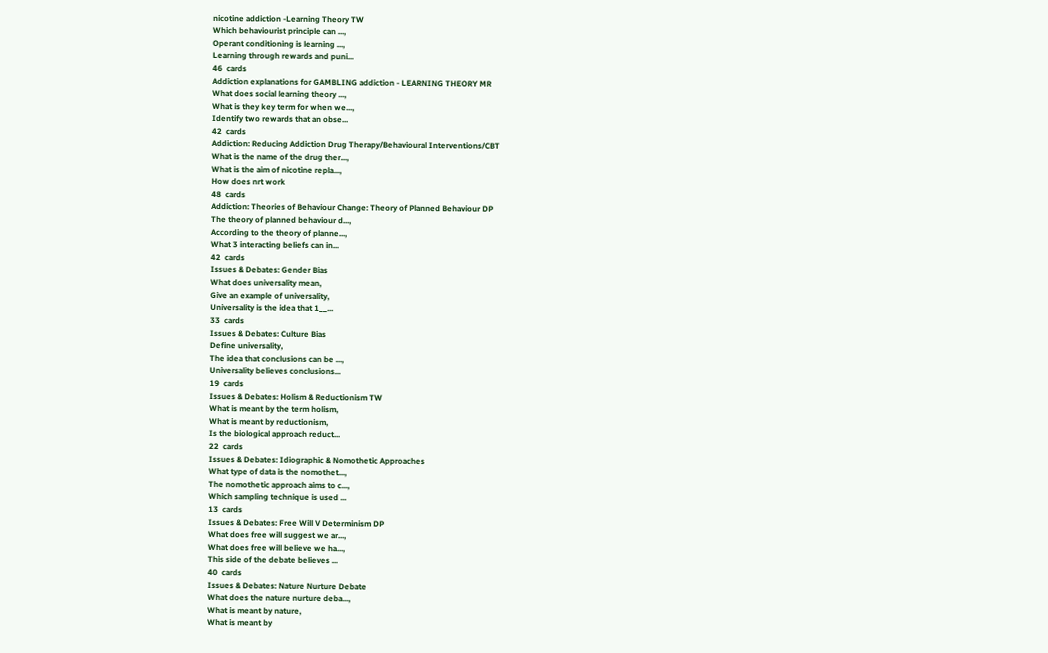nicotine addiction -Learning Theory TW
Which behaviourist principle can ...,
Operant conditioning is learning ...,
Learning through rewards and puni...
46  cards
Addiction explanations for GAMBLING addiction - LEARNING THEORY MR
What does social learning theory ...,
What is they key term for when we...,
Identify two rewards that an obse...
42  cards
Addiction: Reducing Addiction Drug Therapy/Behavioural Interventions/CBT
What is the name of the drug ther...,
What is the aim of nicotine repla...,
How does nrt work
48  cards
Addiction: Theories of Behaviour Change: Theory of Planned Behaviour DP
The theory of planned behaviour d...,
According to the theory of planne...,
What 3 interacting beliefs can in...
42  cards
Issues & Debates: Gender Bias
What does universality mean,
Give an example of universality,
Universality is the idea that 1__...
33  cards
Issues & Debates: Culture Bias
Define universality,
The idea that conclusions can be ...,
Universality believes conclusions...
19  cards
Issues & Debates: Holism & Reductionism TW
What is meant by the term holism,
What is meant by reductionism,
Is the biological approach reduct...
22  cards
Issues & Debates: Idiographic & Nomothetic Approaches
What type of data is the nomothet...,
The nomothetic approach aims to c...,
Which sampling technique is used ...
13  cards
Issues & Debates: Free Will V Determinism DP
What does free will suggest we ar...,
What does free will believe we ha...,
This side of the debate believes ...
40  cards
Issues & Debates: Nature Nurture Debate
What does the nature nurture deba...,
What is meant by nature,
What is meant by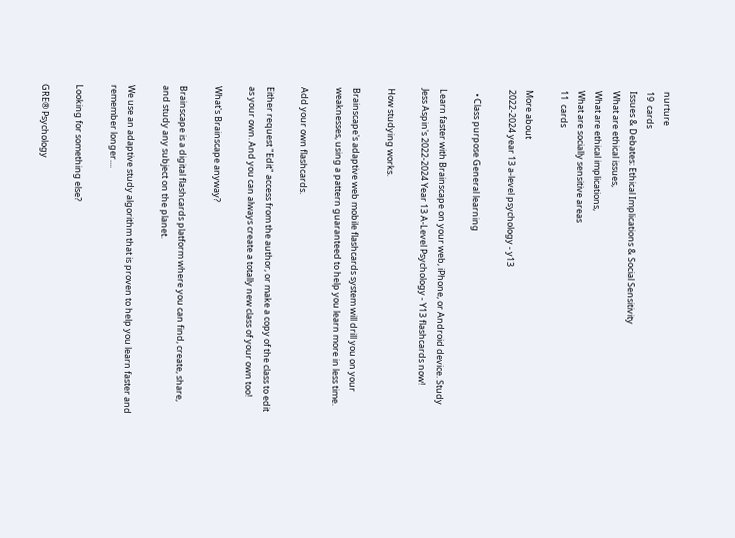nurture
19  cards
Issues & Debates: Ethical Implications & Social Sensitivity
What are ethical issues,
What are ethical implications,
What are socially sensitive areas
11  cards

More about
2022-2024 year 13 a-level psychology - y13

  • Class purpose General learning

Learn faster with Brainscape on your web, iPhone, or Android device. Study Jess Aspin's 2022-2024 Year 13 A-Level Psychology - Y13 flashcards now!

How studying works.

Brainscape's adaptive web mobile flashcards system will drill you on your weaknesses, using a pattern guaranteed to help you learn more in less time.

Add your own flashcards.

Either request "Edit" access from the author, or make a copy of the class to edit as your own. And you can always create a totally new class of your own too!

What's Brainscape anyway?

Brainscape is a digital flashcards platform where you can find, create, share, and study any subject on the planet.

We use an adaptive study algorithm that is proven to help you learn faster and remember longer....

Looking for something else?

GRE® Psychology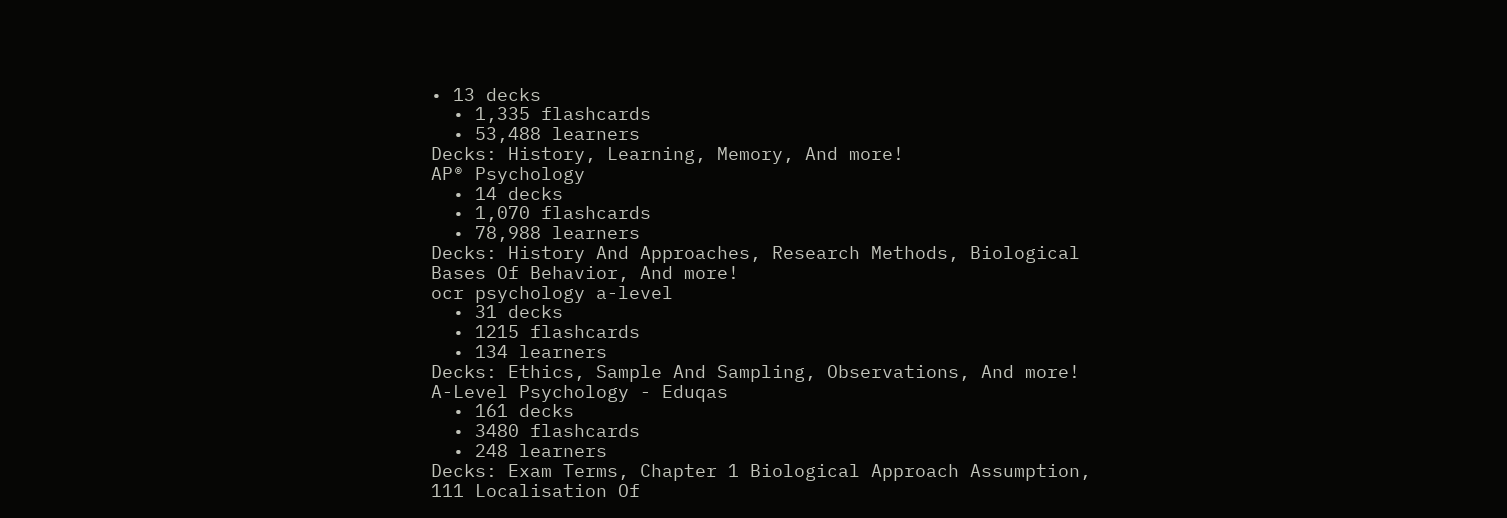• 13 decks
  • 1,335 flashcards
  • 53,488 learners
Decks: History, Learning, Memory, And more!
AP® Psychology
  • 14 decks
  • 1,070 flashcards
  • 78,988 learners
Decks: History And Approaches, Research Methods, Biological Bases Of Behavior, And more!
ocr psychology a-level
  • 31 decks
  • 1215 flashcards
  • 134 learners
Decks: Ethics, Sample And Sampling, Observations, And more!
A-Level Psychology - Eduqas
  • 161 decks
  • 3480 flashcards
  • 248 learners
Decks: Exam Terms, Chapter 1 Biological Approach Assumption, 111 Localisation Of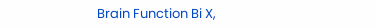Brain Function Bi X,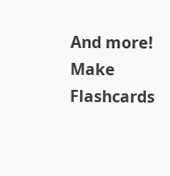And more!
Make Flashcards